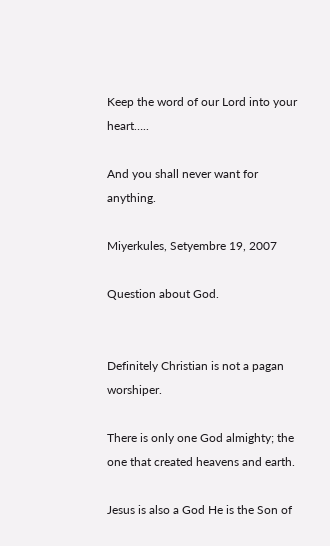Keep the word of our Lord into your heart…..

And you shall never want for anything.

Miyerkules, Setyembre 19, 2007

Question about God.


Definitely Christian is not a pagan worshiper.

There is only one God almighty; the one that created heavens and earth.

Jesus is also a God He is the Son of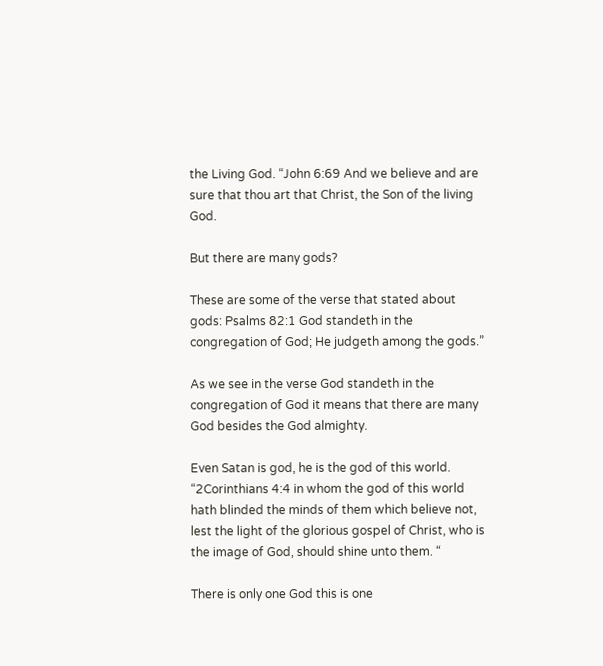the Living God. “John 6:69 And we believe and are sure that thou art that Christ, the Son of the living God.

But there are many gods?

These are some of the verse that stated about gods: Psalms 82:1 God standeth in the congregation of God; He judgeth among the gods.”

As we see in the verse God standeth in the congregation of God it means that there are many God besides the God almighty.

Even Satan is god, he is the god of this world. “2Corinthians 4:4 in whom the god of this world hath blinded the minds of them which believe not, lest the light of the glorious gospel of Christ, who is the image of God, should shine unto them. “

There is only one God this is one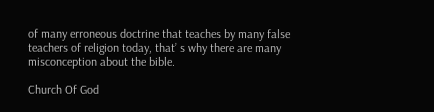of many erroneous doctrine that teaches by many false teachers of religion today, that’ s why there are many misconception about the bible.

Church Of God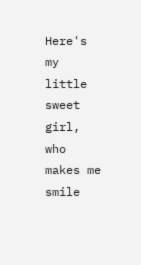Here's my little sweet girl, who makes me smile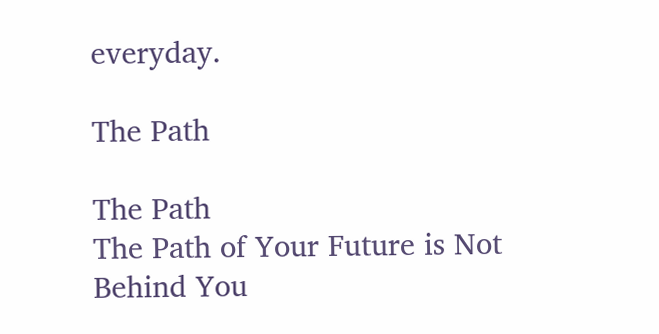everyday.

The Path

The Path
The Path of Your Future is Not Behind You